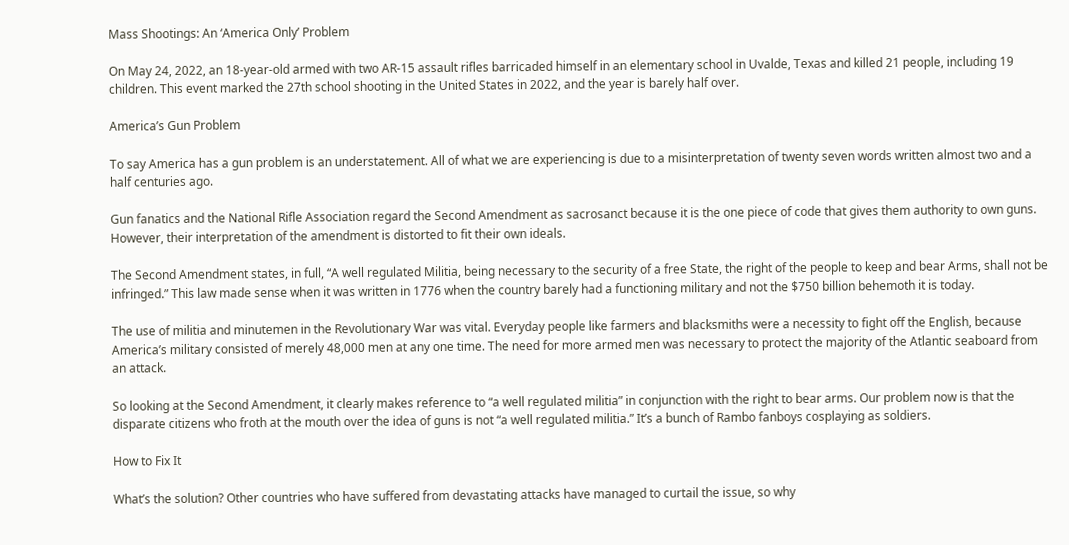Mass Shootings: An ‘America Only’ Problem

On May 24, 2022, an 18-year-old armed with two AR-15 assault rifles barricaded himself in an elementary school in Uvalde, Texas and killed 21 people, including 19 children. This event marked the 27th school shooting in the United States in 2022, and the year is barely half over.

America’s Gun Problem

To say America has a gun problem is an understatement. All of what we are experiencing is due to a misinterpretation of twenty seven words written almost two and a half centuries ago.

Gun fanatics and the National Rifle Association regard the Second Amendment as sacrosanct because it is the one piece of code that gives them authority to own guns. However, their interpretation of the amendment is distorted to fit their own ideals.

The Second Amendment states, in full, “A well regulated Militia, being necessary to the security of a free State, the right of the people to keep and bear Arms, shall not be infringed.” This law made sense when it was written in 1776 when the country barely had a functioning military and not the $750 billion behemoth it is today.

The use of militia and minutemen in the Revolutionary War was vital. Everyday people like farmers and blacksmiths were a necessity to fight off the English, because America’s military consisted of merely 48,000 men at any one time. The need for more armed men was necessary to protect the majority of the Atlantic seaboard from an attack.

So looking at the Second Amendment, it clearly makes reference to “a well regulated militia” in conjunction with the right to bear arms. Our problem now is that the disparate citizens who froth at the mouth over the idea of guns is not “a well regulated militia.” It’s a bunch of Rambo fanboys cosplaying as soldiers.

How to Fix It

What’s the solution? Other countries who have suffered from devastating attacks have managed to curtail the issue, so why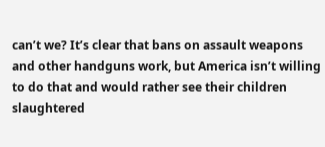can’t we? It’s clear that bans on assault weapons and other handguns work, but America isn’t willing to do that and would rather see their children slaughtered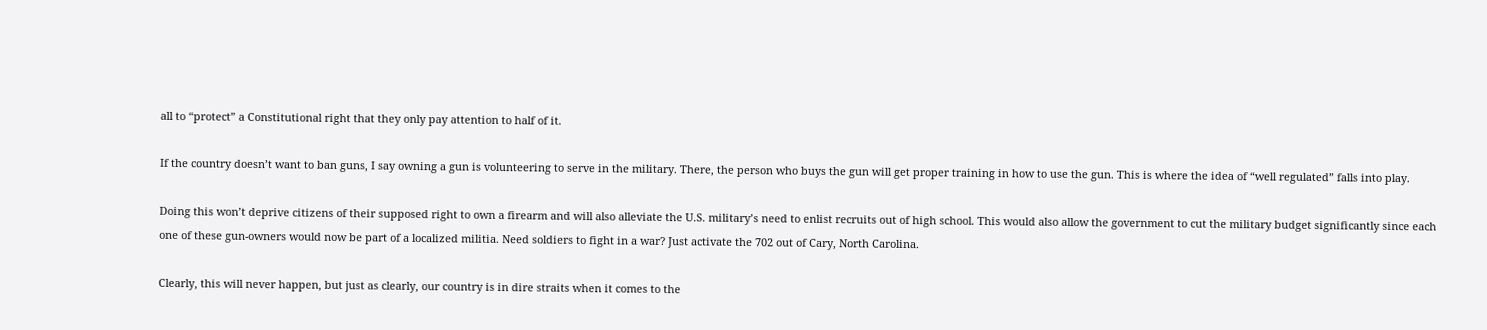all to “protect” a Constitutional right that they only pay attention to half of it.

If the country doesn’t want to ban guns, I say owning a gun is volunteering to serve in the military. There, the person who buys the gun will get proper training in how to use the gun. This is where the idea of “well regulated” falls into play.

Doing this won’t deprive citizens of their supposed right to own a firearm and will also alleviate the U.S. military’s need to enlist recruits out of high school. This would also allow the government to cut the military budget significantly since each one of these gun-owners would now be part of a localized militia. Need soldiers to fight in a war? Just activate the 702 out of Cary, North Carolina.

Clearly, this will never happen, but just as clearly, our country is in dire straits when it comes to the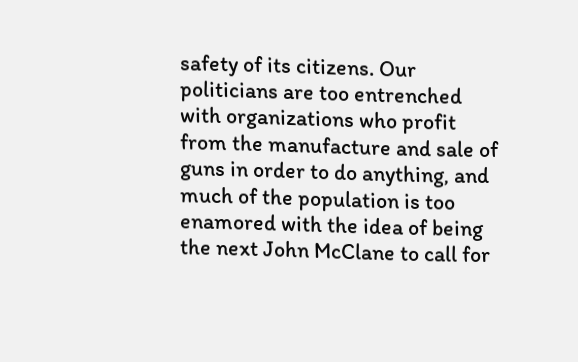safety of its citizens. Our politicians are too entrenched with organizations who profit from the manufacture and sale of guns in order to do anything, and much of the population is too enamored with the idea of being the next John McClane to call for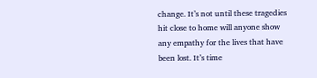change. It’s not until these tragedies hit close to home will anyone show any empathy for the lives that have been lost. It’s time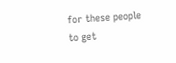for these people to get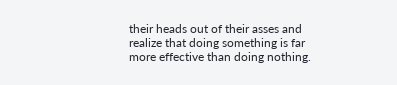their heads out of their asses and realize that doing something is far more effective than doing nothing.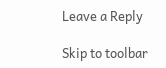Leave a Reply

Skip to toolbar